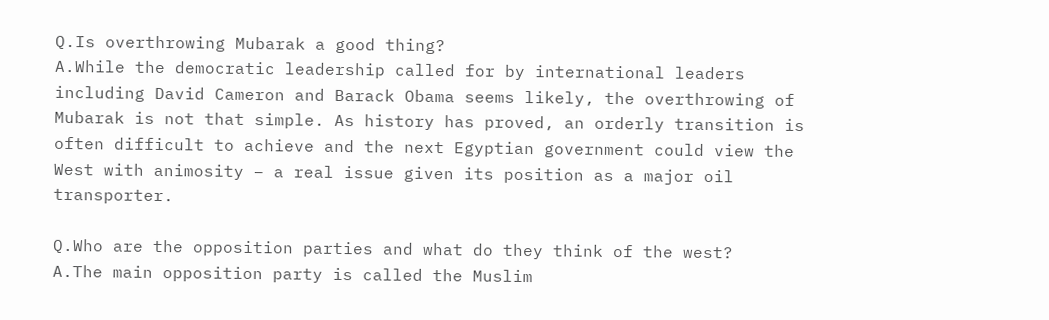Q.Is overthrowing Mubarak a good thing?
A.While the democratic leadership called for by international leaders including David Cameron and Barack Obama seems likely, the overthrowing of Mubarak is not that simple. As history has proved, an orderly transition is often difficult to achieve and the next Egyptian government could view the West with animosity – a real issue given its position as a major oil transporter.

Q.Who are the opposition parties and what do they think of the west?
A.The main opposition party is called the Muslim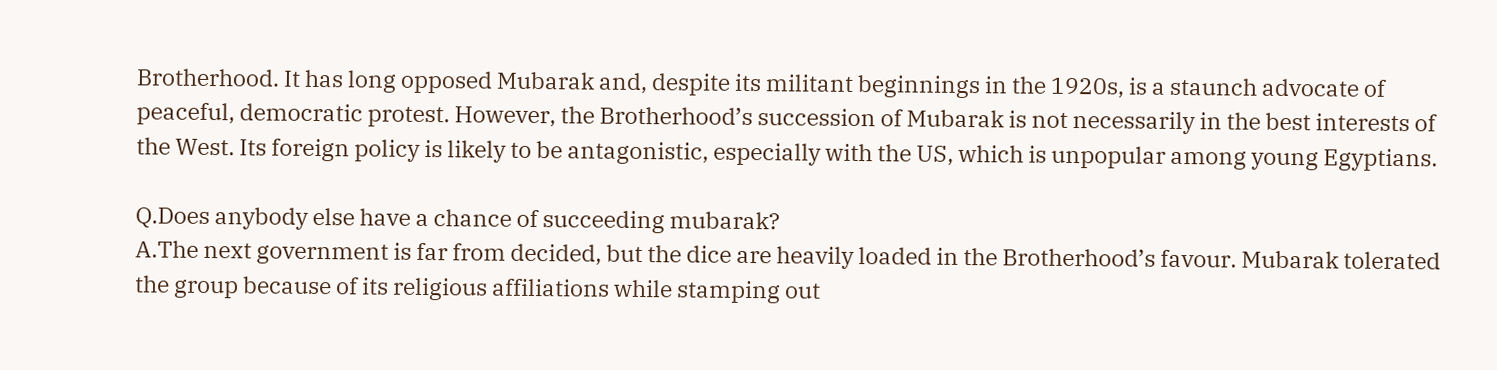Brotherhood. It has long opposed Mubarak and, despite its militant beginnings in the 1920s, is a staunch advocate of peaceful, democratic protest. However, the Brotherhood’s succession of Mubarak is not necessarily in the best interests of the West. Its foreign policy is likely to be antagonistic, especially with the US, which is unpopular among young Egyptians.

Q.Does anybody else have a chance of succeeding mubarak?
A.The next government is far from decided, but the dice are heavily loaded in the Brotherhood’s favour. Mubarak tolerated the group because of its religious affiliations while stamping out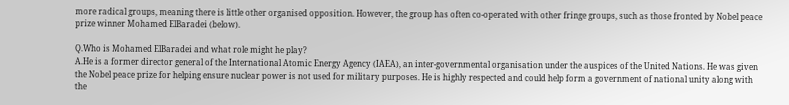more radical groups, meaning there is little other organised opposition. However, the group has often co-operated with other fringe groups, such as those fronted by Nobel peace prize winner Mohamed ElBaradei (below).

Q.Who is Mohamed ElBaradei and what role might he play?
A.He is a former director general of the International Atomic Energy Agency (IAEA), an inter-governmental organisation under the auspices of the United Nations. He was given the Nobel peace prize for helping ensure nuclear power is not used for military purposes. He is highly respected and could help form a government of national unity along with the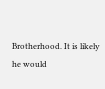Brotherhood. It is likely he would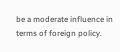be a moderate influence in terms of foreign policy.